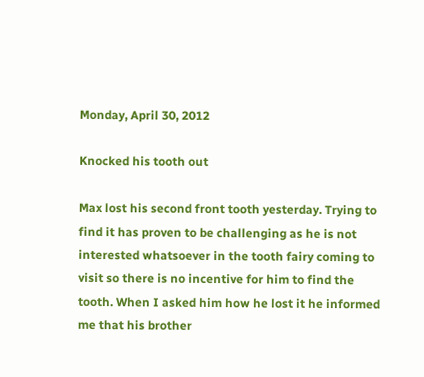Monday, April 30, 2012

Knocked his tooth out

Max lost his second front tooth yesterday. Trying to find it has proven to be challenging as he is not interested whatsoever in the tooth fairy coming to visit so there is no incentive for him to find the tooth. When I asked him how he lost it he informed me that his brother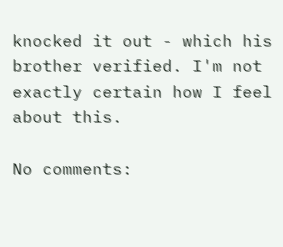knocked it out - which his brother verified. I'm not exactly certain how I feel about this.

No comments: